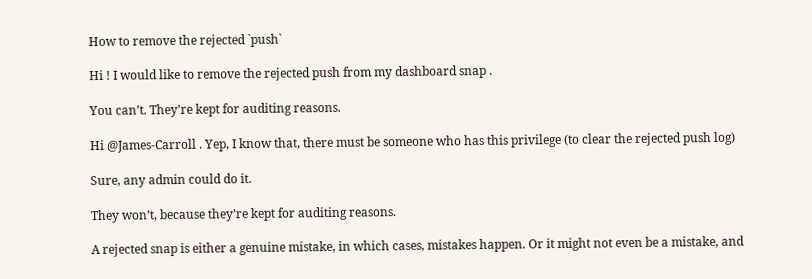How to remove the rejected `push`

Hi ! I would like to remove the rejected push from my dashboard snap .

You can’t. They’re kept for auditing reasons.

Hi @James-Carroll . Yep, I know that, there must be someone who has this privilege (to clear the rejected push log)

Sure, any admin could do it.

They won’t, because they’re kept for auditing reasons.

A rejected snap is either a genuine mistake, in which cases, mistakes happen. Or it might not even be a mistake, and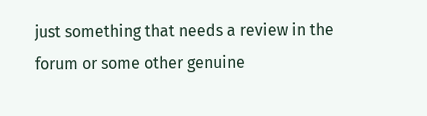just something that needs a review in the forum or some other genuine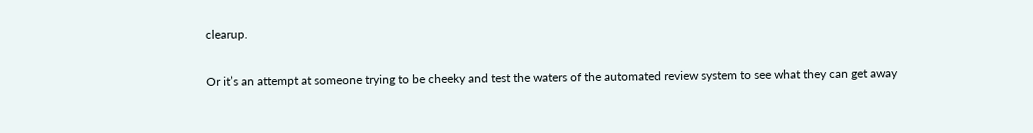clearup.

Or it’s an attempt at someone trying to be cheeky and test the waters of the automated review system to see what they can get away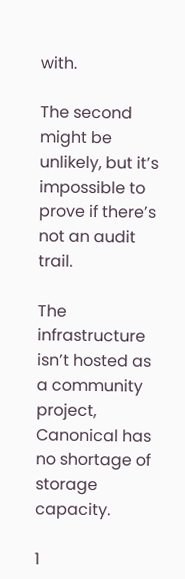with.

The second might be unlikely, but it’s impossible to prove if there’s not an audit trail.

The infrastructure isn’t hosted as a community project, Canonical has no shortage of storage capacity.

1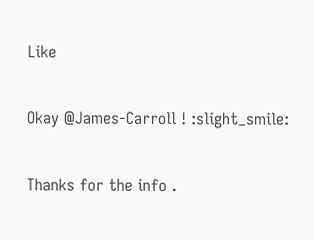Like

Okay @James-Carroll ! :slight_smile:

Thanks for the info .